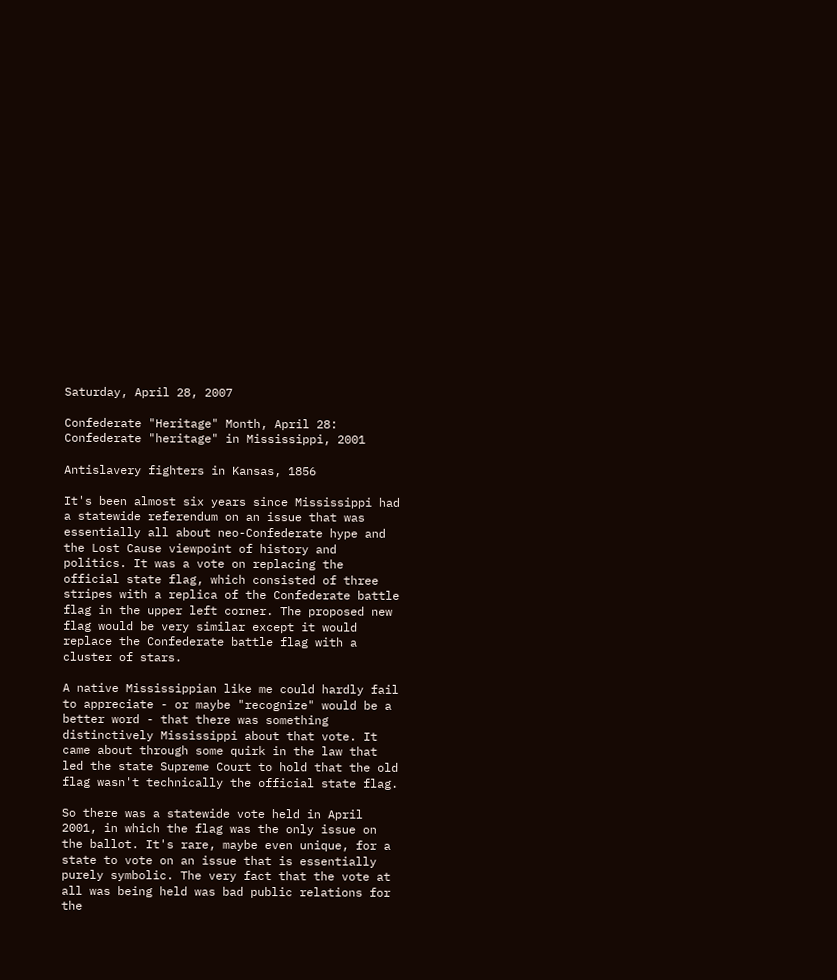Saturday, April 28, 2007

Confederate "Heritage" Month, April 28: Confederate "heritage" in Mississippi, 2001

Antislavery fighters in Kansas, 1856

It's been almost six years since Mississippi had a statewide referendum on an issue that was essentially all about neo-Confederate hype and the Lost Cause viewpoint of history and politics. It was a vote on replacing the official state flag, which consisted of three stripes with a replica of the Confederate battle flag in the upper left corner. The proposed new flag would be very similar except it would replace the Confederate battle flag with a cluster of stars.

A native Mississippian like me could hardly fail to appreciate - or maybe "recognize" would be a better word - that there was something distinctively Mississippi about that vote. It came about through some quirk in the law that led the state Supreme Court to hold that the old flag wasn't technically the official state flag.

So there was a statewide vote held in April 2001, in which the flag was the only issue on the ballot. It's rare, maybe even unique, for a state to vote on an issue that is essentially purely symbolic. The very fact that the vote at all was being held was bad public relations for the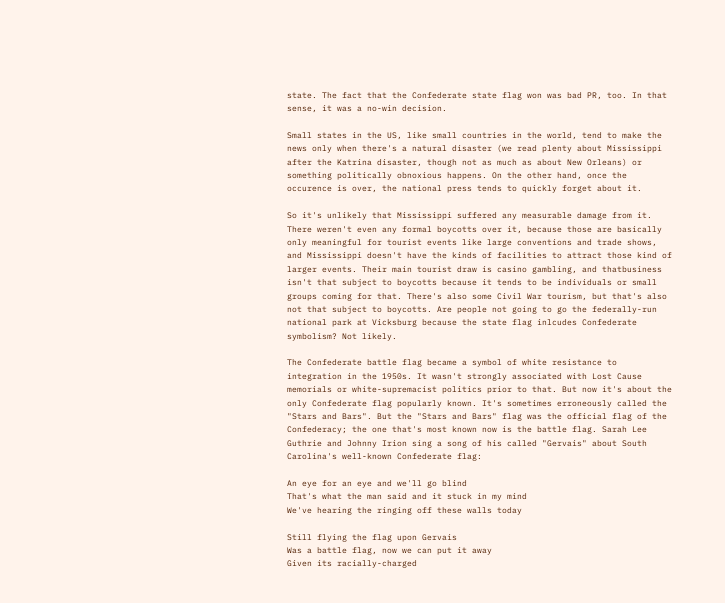state. The fact that the Confederate state flag won was bad PR, too. In that sense, it was a no-win decision.

Small states in the US, like small countries in the world, tend to make the news only when there's a natural disaster (we read plenty about Mississippi after the Katrina disaster, though not as much as about New Orleans) or something politically obnoxious happens. On the other hand, once the occurence is over, the national press tends to quickly forget about it.

So it's unlikely that Mississippi suffered any measurable damage from it. There weren't even any formal boycotts over it, because those are basically only meaningful for tourist events like large conventions and trade shows, and Mississippi doesn't have the kinds of facilities to attract those kind of larger events. Their main tourist draw is casino gambling, and thatbusiness isn't that subject to boycotts because it tends to be individuals or small groups coming for that. There's also some Civil War tourism, but that's also not that subject to boycotts. Are people not going to go the federally-run national park at Vicksburg because the state flag inlcudes Confederate symbolism? Not likely.

The Confederate battle flag became a symbol of white resistance to integration in the 1950s. It wasn't strongly associated with Lost Cause memorials or white-supremacist politics prior to that. But now it's about the only Confederate flag popularly known. It's sometimes erroneously called the "Stars and Bars". But the "Stars and Bars" flag was the official flag of the Confederacy; the one that's most known now is the battle flag. Sarah Lee Guthrie and Johnny Irion sing a song of his called "Gervais" about South Carolina's well-known Confederate flag:

An eye for an eye and we'll go blind
That's what the man said and it stuck in my mind
We've hearing the ringing off these walls today

Still flying the flag upon Gervais
Was a battle flag, now we can put it away
Given its racially-charged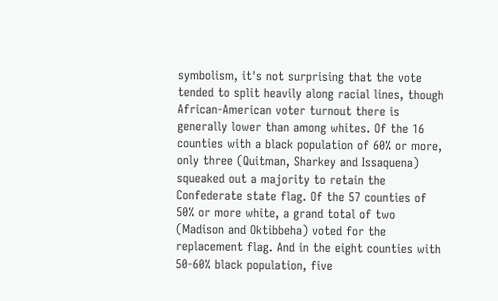symbolism, it's not surprising that the vote tended to split heavily along racial lines, though African-American voter turnout there is generally lower than among whites. Of the 16 counties with a black population of 60% or more, only three (Quitman, Sharkey and Issaquena) squeaked out a majority to retain the Confederate state flag. Of the 57 counties of 50% or more white, a grand total of two (Madison and Oktibbeha) voted for the replacement flag. And in the eight counties with 50-60% black population, five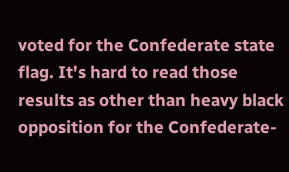voted for the Confederate state flag. It's hard to read those results as other than heavy black opposition for the Confederate-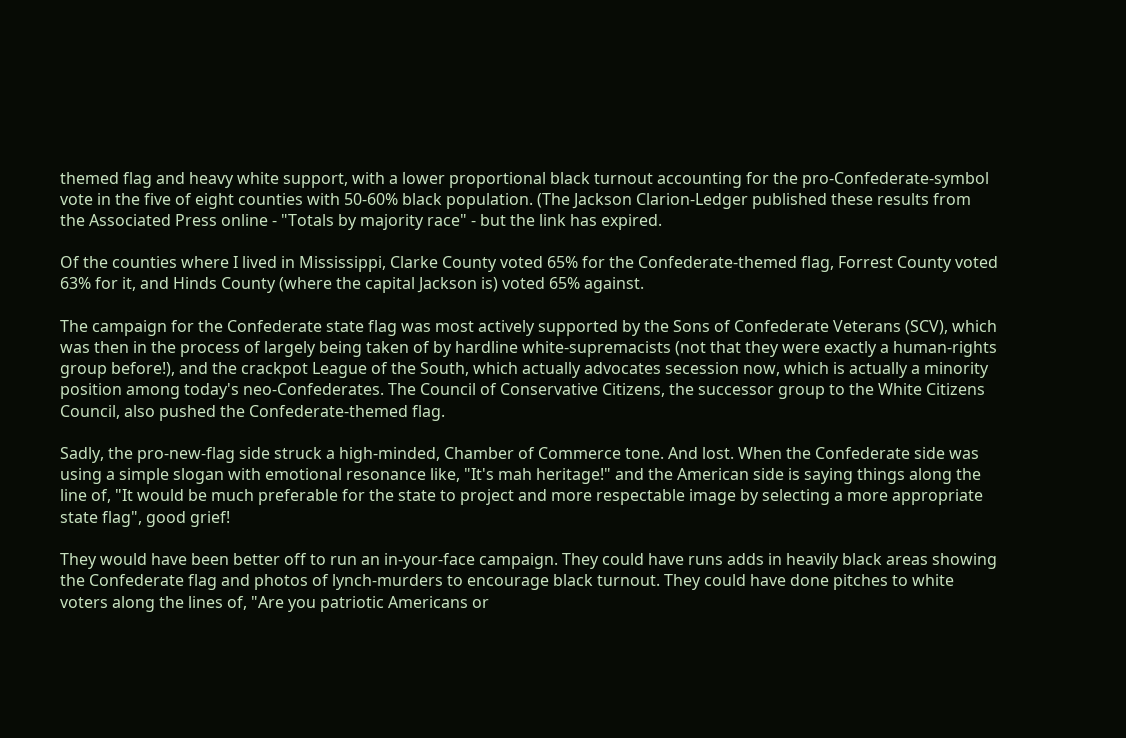themed flag and heavy white support, with a lower proportional black turnout accounting for the pro-Confederate-symbol vote in the five of eight counties with 50-60% black population. (The Jackson Clarion-Ledger published these results from the Associated Press online - "Totals by majority race" - but the link has expired.

Of the counties where I lived in Mississippi, Clarke County voted 65% for the Confederate-themed flag, Forrest County voted 63% for it, and Hinds County (where the capital Jackson is) voted 65% against.

The campaign for the Confederate state flag was most actively supported by the Sons of Confederate Veterans (SCV), which was then in the process of largely being taken of by hardline white-supremacists (not that they were exactly a human-rights group before!), and the crackpot League of the South, which actually advocates secession now, which is actually a minority position among today's neo-Confederates. The Council of Conservative Citizens, the successor group to the White Citizens Council, also pushed the Confederate-themed flag.

Sadly, the pro-new-flag side struck a high-minded, Chamber of Commerce tone. And lost. When the Confederate side was using a simple slogan with emotional resonance like, "It's mah heritage!" and the American side is saying things along the line of, "It would be much preferable for the state to project and more respectable image by selecting a more appropriate state flag", good grief!

They would have been better off to run an in-your-face campaign. They could have runs adds in heavily black areas showing the Confederate flag and photos of lynch-murders to encourage black turnout. They could have done pitches to white voters along the lines of, "Are you patriotic Americans or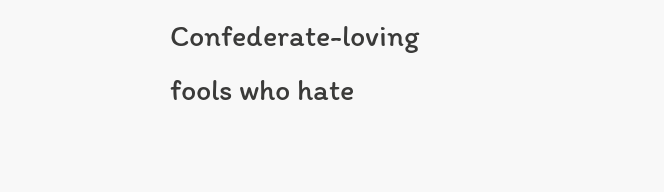Confederate-loving fools who hate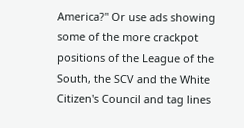America?" Or use ads showing some of the more crackpot positions of the League of the South, the SCV and the White Citizen's Council and tag lines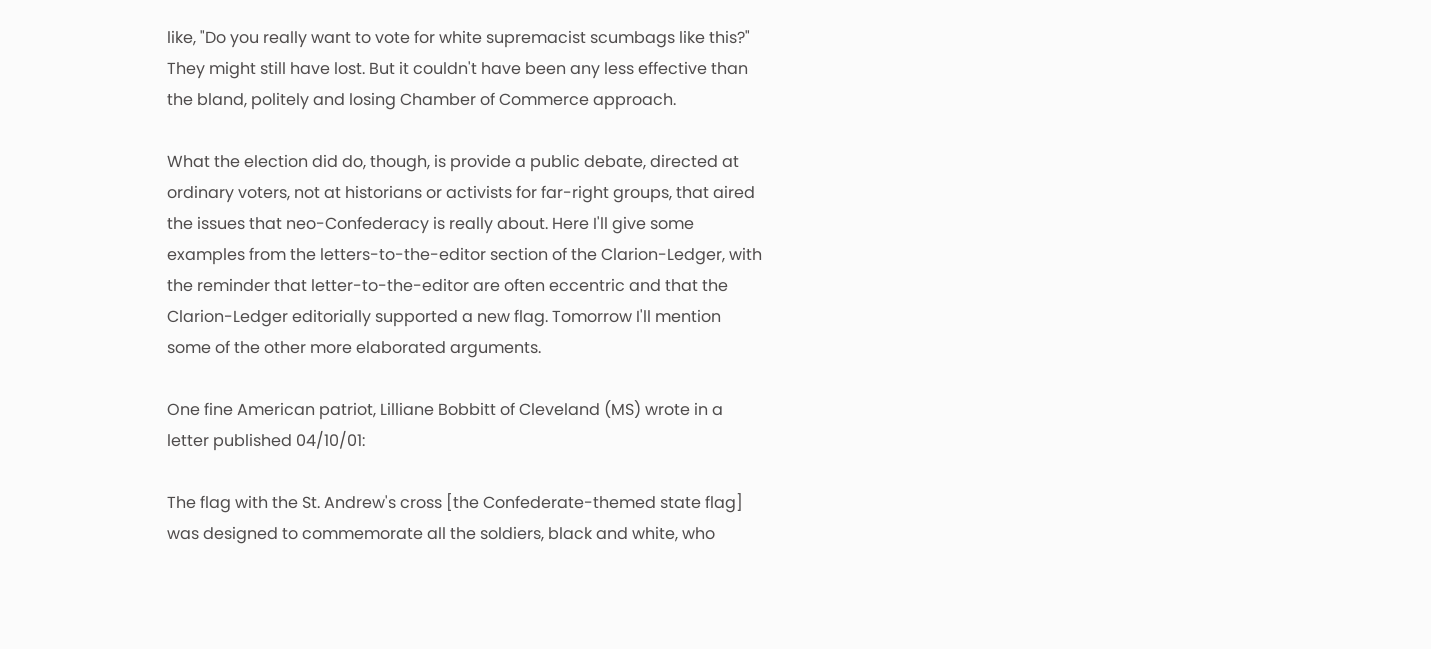like, "Do you really want to vote for white supremacist scumbags like this?" They might still have lost. But it couldn't have been any less effective than the bland, politely and losing Chamber of Commerce approach.

What the election did do, though, is provide a public debate, directed at ordinary voters, not at historians or activists for far-right groups, that aired the issues that neo-Confederacy is really about. Here I'll give some examples from the letters-to-the-editor section of the Clarion-Ledger, with the reminder that letter-to-the-editor are often eccentric and that the Clarion-Ledger editorially supported a new flag. Tomorrow I'll mention some of the other more elaborated arguments.

One fine American patriot, Lilliane Bobbitt of Cleveland (MS) wrote in a letter published 04/10/01:

The flag with the St. Andrew's cross [the Confederate-themed state flag] was designed to commemorate all the soldiers, black and white, who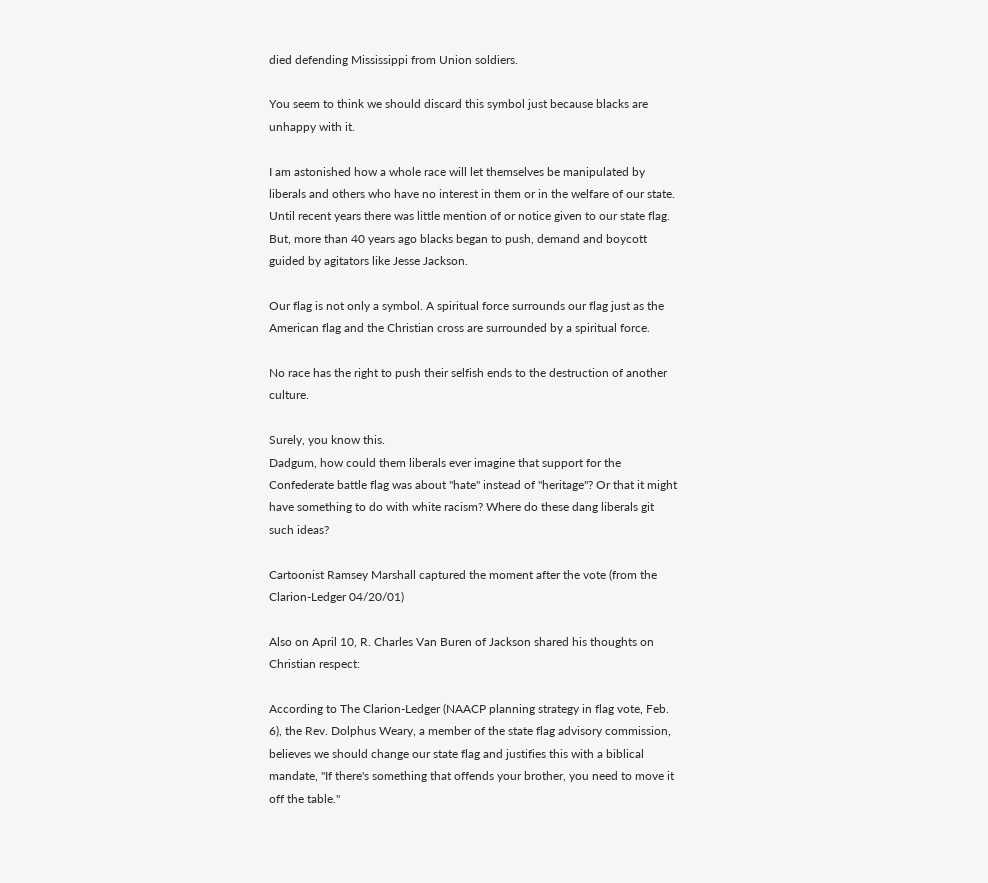died defending Mississippi from Union soldiers.

You seem to think we should discard this symbol just because blacks are unhappy with it.

I am astonished how a whole race will let themselves be manipulated by liberals and others who have no interest in them or in the welfare of our state. Until recent years there was little mention of or notice given to our state flag. But, more than 40 years ago blacks began to push, demand and boycott guided by agitators like Jesse Jackson.

Our flag is not only a symbol. A spiritual force surrounds our flag just as the American flag and the Christian cross are surrounded by a spiritual force.

No race has the right to push their selfish ends to the destruction of another culture.

Surely, you know this.
Dadgum, how could them liberals ever imagine that support for the Confederate battle flag was about "hate" instead of "heritage"? Or that it might have something to do with white racism? Where do these dang liberals git such ideas?

Cartoonist Ramsey Marshall captured the moment after the vote (from the Clarion-Ledger 04/20/01)

Also on April 10, R. Charles Van Buren of Jackson shared his thoughts on Christian respect:

According to The Clarion-Ledger (NAACP planning strategy in flag vote, Feb. 6), the Rev. Dolphus Weary, a member of the state flag advisory commission, believes we should change our state flag and justifies this with a biblical mandate, "If there's something that offends your brother, you need to move it off the table."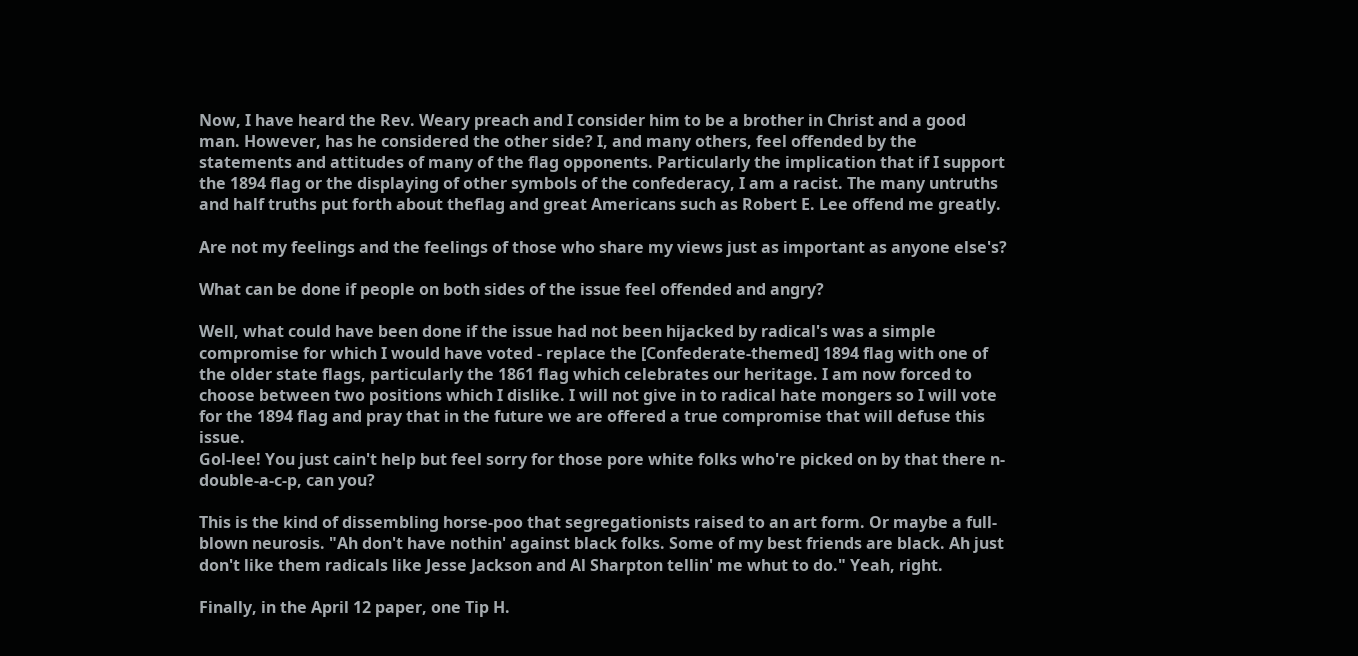Now, I have heard the Rev. Weary preach and I consider him to be a brother in Christ and a good man. However, has he considered the other side? I, and many others, feel offended by the statements and attitudes of many of the flag opponents. Particularly the implication that if I support the 1894 flag or the displaying of other symbols of the confederacy, I am a racist. The many untruths and half truths put forth about theflag and great Americans such as Robert E. Lee offend me greatly.

Are not my feelings and the feelings of those who share my views just as important as anyone else's?

What can be done if people on both sides of the issue feel offended and angry?

Well, what could have been done if the issue had not been hijacked by radical's was a simple compromise for which I would have voted - replace the [Confederate-themed] 1894 flag with one of the older state flags, particularly the 1861 flag which celebrates our heritage. I am now forced to choose between two positions which I dislike. I will not give in to radical hate mongers so I will vote for the 1894 flag and pray that in the future we are offered a true compromise that will defuse this issue.
Gol-lee! You just cain't help but feel sorry for those pore white folks who're picked on by that there n-double-a-c-p, can you?

This is the kind of dissembling horse-poo that segregationists raised to an art form. Or maybe a full-blown neurosis. "Ah don't have nothin' against black folks. Some of my best friends are black. Ah just don't like them radicals like Jesse Jackson and Al Sharpton tellin' me whut to do." Yeah, right.

Finally, in the April 12 paper, one Tip H.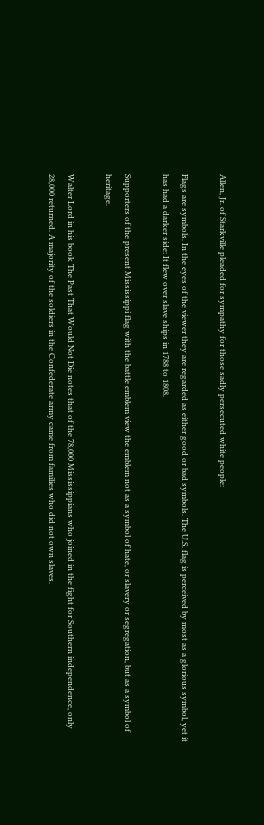Allen, Jr. of Starkville pleaded for sympathy for those sadly persecuted white people:

Flags are symbols. In the eyes of the viewer they are regarded as either good or bad symbols. The U.S. flag is perceived by most as a glorious symbol, yet it has had a darker side: It flew over slave ships in 1788 to 1808.

Supporters of the present Mississippi flag with the battle emblem view the emblem not as a symbol of hate, or slavery or segregation, but as a symbol of heritage.

Walter Lord in his book The Past That Would Not Die notes that of the 78,000 Mississippians who joined in the fight for Southern independence, only 28,000 returned. A majority of the soldiers in the Confederate army came from families who did not own slaves.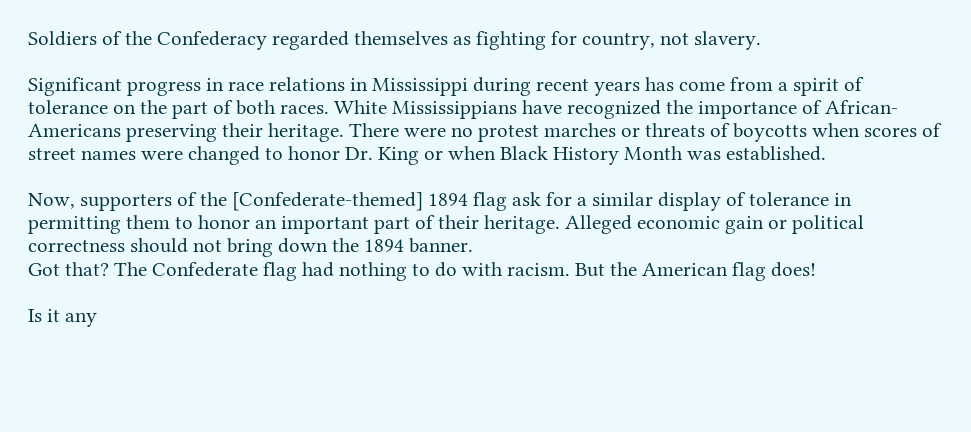Soldiers of the Confederacy regarded themselves as fighting for country, not slavery.

Significant progress in race relations in Mississippi during recent years has come from a spirit of tolerance on the part of both races. White Mississippians have recognized the importance of African-Americans preserving their heritage. There were no protest marches or threats of boycotts when scores of street names were changed to honor Dr. King or when Black History Month was established.

Now, supporters of the [Confederate-themed] 1894 flag ask for a similar display of tolerance in permitting them to honor an important part of their heritage. Alleged economic gain or political correctness should not bring down the 1894 banner.
Got that? The Confederate flag had nothing to do with racism. But the American flag does!

Is it any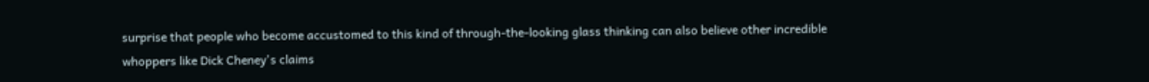surprise that people who become accustomed to this kind of through-the-looking glass thinking can also believe other incredible whoppers like Dick Cheney's claims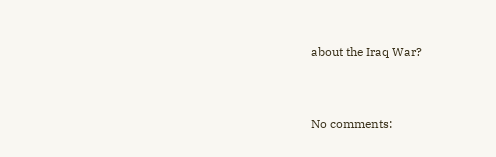about the Iraq War?


No comments: